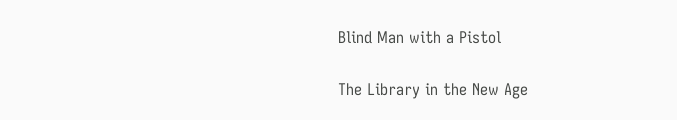Blind Man with a Pistol

The Library in the New Age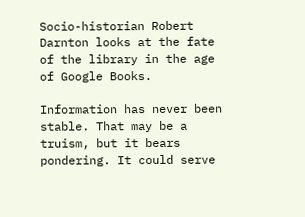Socio-historian Robert Darnton looks at the fate of the library in the age of Google Books.

Information has never been stable. That may be a truism, but it bears pondering. It could serve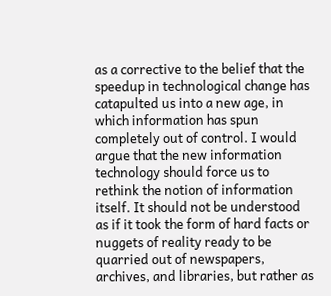as a corrective to the belief that the speedup in technological change has catapulted us into a new age, in which information has spun completely out of control. I would argue that the new information technology should force us to rethink the notion of information itself. It should not be understood as if it took the form of hard facts or nuggets of reality ready to be quarried out of newspapers, archives, and libraries, but rather as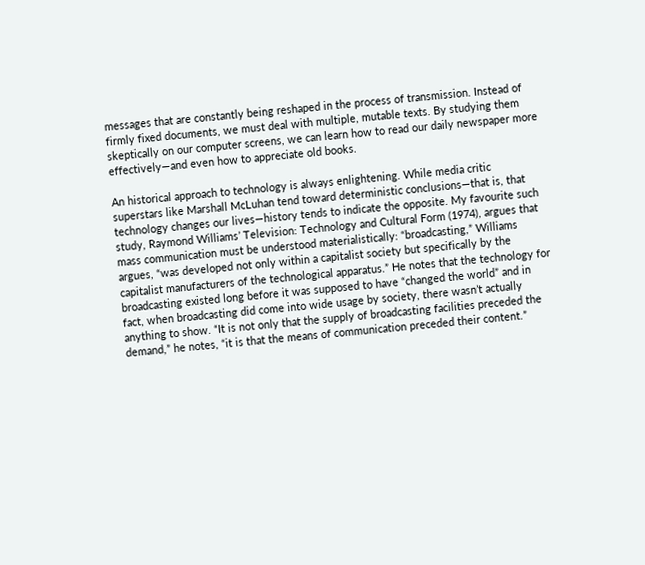messages that are constantly being reshaped in the process of transmission. Instead of firmly fixed documents, we must deal with multiple, mutable texts. By studying them skeptically on our computer screens, we can learn how to read our daily newspaper more effectively—and even how to appreciate old books.

An historical approach to technology is always enlightening. While media critic superstars like Marshall McLuhan tend toward deterministic conclusions—that is, that technology changes our lives—history tends to indicate the opposite. My favourite such study, Raymond Williams’ Television: Technology and Cultural Form (1974), argues that mass communication must be understood materialistically: “broadcasting,” Williams argues, “was developed not only within a capitalist society but specifically by the capitalist manufacturers of the technological apparatus.” He notes that the technology for broadcasting existed long before it was supposed to have “changed the world” and in fact, when broadcasting did come into wide usage by society, there wasn’t actually anything to show. “It is not only that the supply of broadcasting facilities preceded the demand,” he notes, “it is that the means of communication preceded their content.”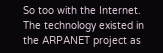So too with the Internet.  The technology existed in the ARPANET project as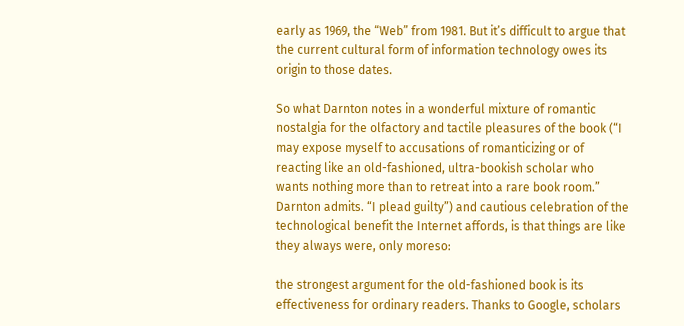early as 1969, the “Web” from 1981. But it’s difficult to argue that the current cultural form of information technology owes its origin to those dates.

So what Darnton notes in a wonderful mixture of romantic nostalgia for the olfactory and tactile pleasures of the book (“I may expose myself to accusations of romanticizing or of reacting like an old-fashioned, ultra-bookish scholar who wants nothing more than to retreat into a rare book room.” Darnton admits. “I plead guilty”) and cautious celebration of the technological benefit the Internet affords, is that things are like they always were, only moreso:

the strongest argument for the old-fashioned book is its effectiveness for ordinary readers. Thanks to Google, scholars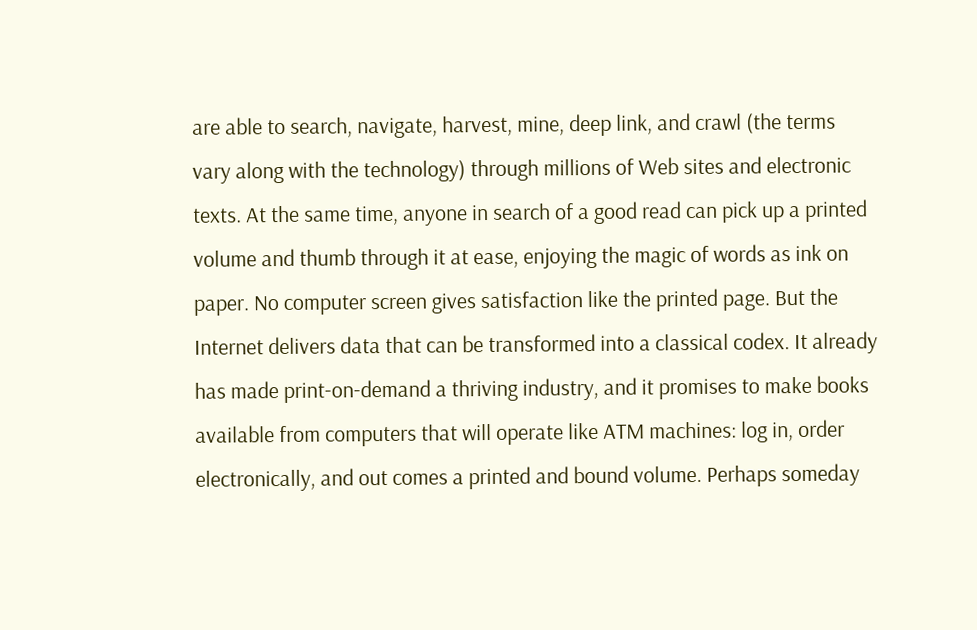are able to search, navigate, harvest, mine, deep link, and crawl (the terms vary along with the technology) through millions of Web sites and electronic texts. At the same time, anyone in search of a good read can pick up a printed volume and thumb through it at ease, enjoying the magic of words as ink on paper. No computer screen gives satisfaction like the printed page. But the Internet delivers data that can be transformed into a classical codex. It already has made print-on-demand a thriving industry, and it promises to make books available from computers that will operate like ATM machines: log in, order electronically, and out comes a printed and bound volume. Perhaps someday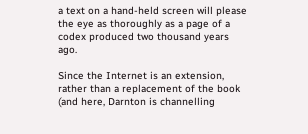a text on a hand-held screen will please the eye as thoroughly as a page of a codex produced two thousand years ago.

Since the Internet is an extension, rather than a replacement of the book (and here, Darnton is channelling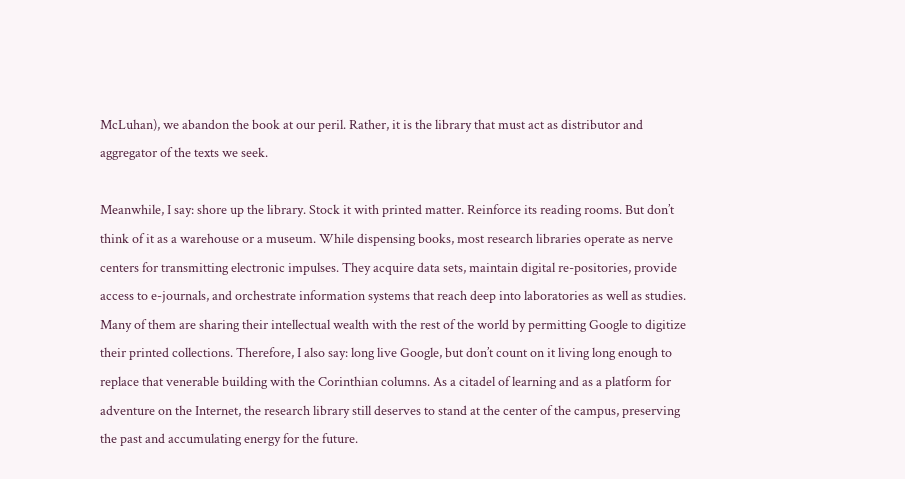McLuhan), we abandon the book at our peril. Rather, it is the library that must act as distributor and aggregator of the texts we seek.

Meanwhile, I say: shore up the library. Stock it with printed matter. Reinforce its reading rooms. But don’t think of it as a warehouse or a museum. While dispensing books, most research libraries operate as nerve centers for transmitting electronic impulses. They acquire data sets, maintain digital re-positories, provide access to e-journals, and orchestrate information systems that reach deep into laboratories as well as studies. Many of them are sharing their intellectual wealth with the rest of the world by permitting Google to digitize their printed collections. Therefore, I also say: long live Google, but don’t count on it living long enough to replace that venerable building with the Corinthian columns. As a citadel of learning and as a platform for adventure on the Internet, the research library still deserves to stand at the center of the campus, preserving the past and accumulating energy for the future.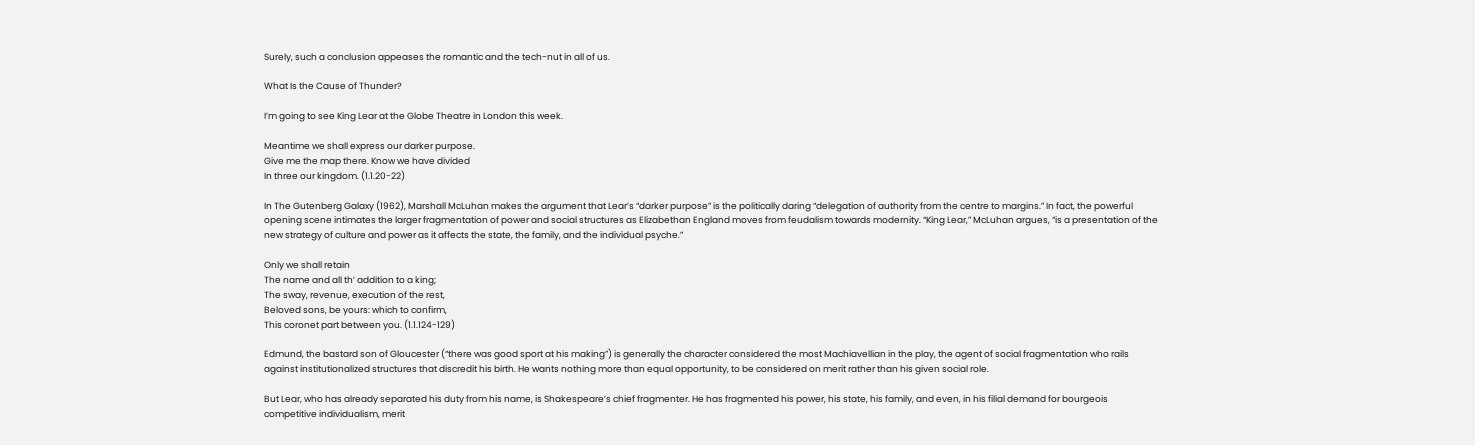Surely, such a conclusion appeases the romantic and the tech-nut in all of us.

What Is the Cause of Thunder?

I’m going to see King Lear at the Globe Theatre in London this week.

Meantime we shall express our darker purpose.
Give me the map there. Know we have divided
In three our kingdom. (1.1.20-22)

In The Gutenberg Galaxy (1962), Marshall McLuhan makes the argument that Lear’s “darker purpose” is the politically daring “delegation of authority from the centre to margins.” In fact, the powerful opening scene intimates the larger fragmentation of power and social structures as Elizabethan England moves from feudalism towards modernity. “King Lear,” McLuhan argues, “is a presentation of the new strategy of culture and power as it affects the state, the family, and the individual psyche.”

Only we shall retain
The name and all th’ addition to a king;
The sway, revenue, execution of the rest,
Beloved sons, be yours: which to confirm,
This coronet part between you. (1.1.124-129)

Edmund, the bastard son of Gloucester (“there was good sport at his making”) is generally the character considered the most Machiavellian in the play, the agent of social fragmentation who rails against institutionalized structures that discredit his birth. He wants nothing more than equal opportunity, to be considered on merit rather than his given social role.

But Lear, who has already separated his duty from his name, is Shakespeare’s chief fragmenter. He has fragmented his power, his state, his family, and even, in his filial demand for bourgeois competitive individualism, merit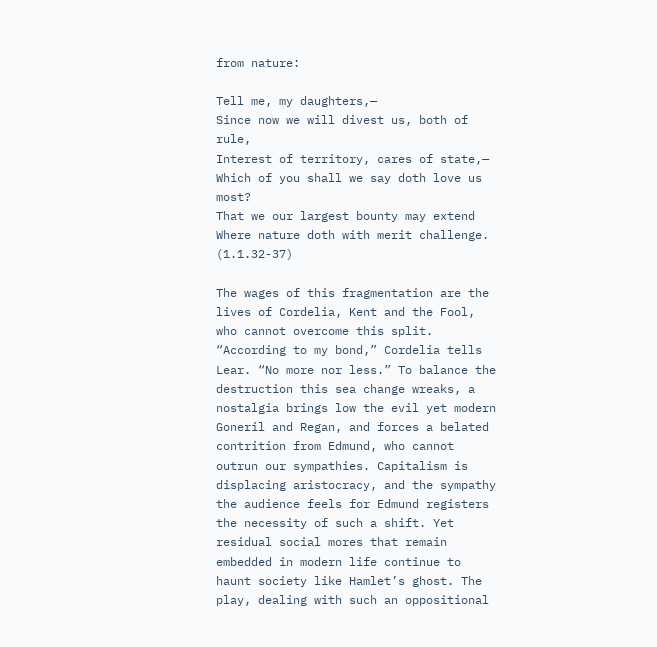from nature:

Tell me, my daughters,—
Since now we will divest us, both of rule,
Interest of territory, cares of state,—
Which of you shall we say doth love us most?
That we our largest bounty may extend
Where nature doth with merit challenge. (1.1.32-37)

The wages of this fragmentation are the lives of Cordelia, Kent and the Fool, who cannot overcome this split. “According to my bond,” Cordelia tells Lear. “No more nor less.” To balance the destruction this sea change wreaks, a nostalgia brings low the evil yet modern Goneril and Regan, and forces a belated contrition from Edmund, who cannot outrun our sympathies. Capitalism is displacing aristocracy, and the sympathy the audience feels for Edmund registers the necessity of such a shift. Yet residual social mores that remain embedded in modern life continue to haunt society like Hamlet’s ghost. The play, dealing with such an oppositional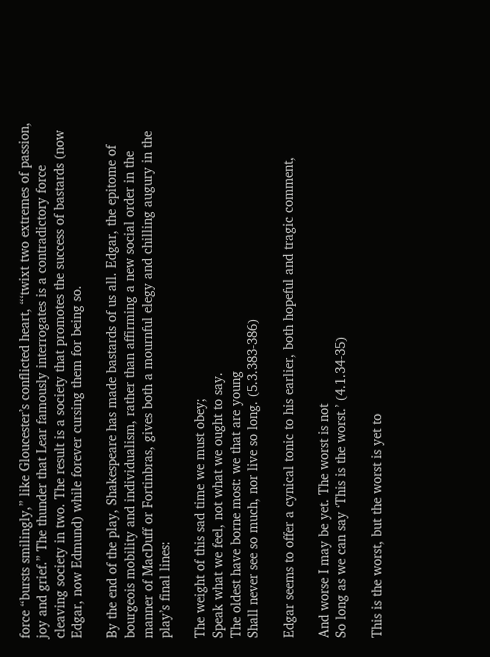force “bursts smilingly,” like Gloucester’s conflicted heart, “‘twixt two extremes of passion, joy and grief.” The thunder that Lear famously interrogates is a contradictory force cleaving society in two. The result is a society that promotes the success of bastards (now Edgar, now Edmund) while forever cursing them for being so.

By the end of the play, Shakespeare has made bastards of us all. Edgar, the epitome of bourgeois mobility and individualism, rather than affirming a new social order in the manner of MacDuff or Fortinbras, gives both a mournful elegy and chilling augury in the play’s final lines:

The weight of this sad time we must obey;
Speak what we feel, not what we ought to say.
The oldest have borne most: we that are young
Shall never see so much, nor live so long. (5.3.383-386)

Edgar seems to offer a cynical tonic to his earlier, both hopeful and tragic comment,

And worse I may be yet. The worst is not
So long as we can say ‘This is the worst.’ (4.1.34-35)

This is the worst, but the worst is yet to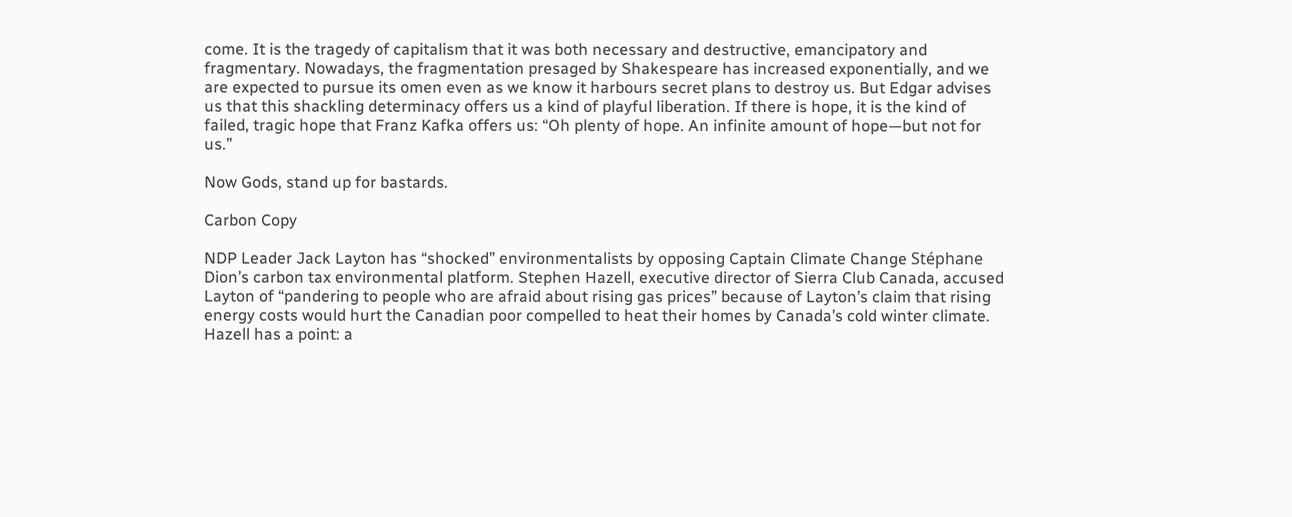come. It is the tragedy of capitalism that it was both necessary and destructive, emancipatory and fragmentary. Nowadays, the fragmentation presaged by Shakespeare has increased exponentially, and we are expected to pursue its omen even as we know it harbours secret plans to destroy us. But Edgar advises us that this shackling determinacy offers us a kind of playful liberation. If there is hope, it is the kind of failed, tragic hope that Franz Kafka offers us: “Oh plenty of hope. An infinite amount of hope—but not for us.”

Now Gods, stand up for bastards.

Carbon Copy

NDP Leader Jack Layton has “shocked” environmentalists by opposing Captain Climate Change Stéphane Dion’s carbon tax environmental platform. Stephen Hazell, executive director of Sierra Club Canada, accused Layton of “pandering to people who are afraid about rising gas prices” because of Layton’s claim that rising energy costs would hurt the Canadian poor compelled to heat their homes by Canada’s cold winter climate. Hazell has a point: a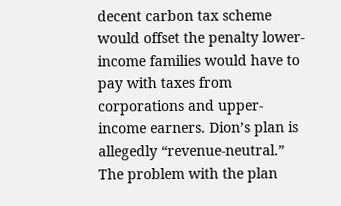decent carbon tax scheme would offset the penalty lower-income families would have to pay with taxes from corporations and upper-income earners. Dion’s plan is allegedly “revenue-neutral.” The problem with the plan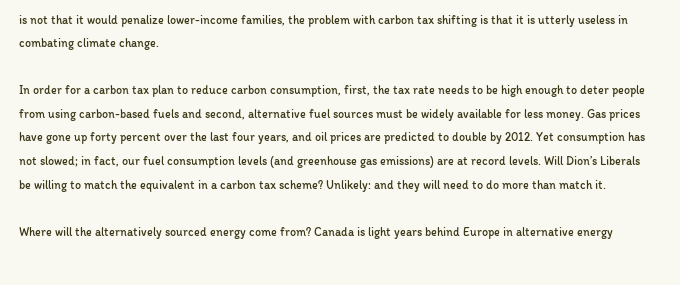is not that it would penalize lower-income families, the problem with carbon tax shifting is that it is utterly useless in combating climate change.

In order for a carbon tax plan to reduce carbon consumption, first, the tax rate needs to be high enough to deter people from using carbon-based fuels and second, alternative fuel sources must be widely available for less money. Gas prices have gone up forty percent over the last four years, and oil prices are predicted to double by 2012. Yet consumption has not slowed; in fact, our fuel consumption levels (and greenhouse gas emissions) are at record levels. Will Dion’s Liberals be willing to match the equivalent in a carbon tax scheme? Unlikely: and they will need to do more than match it.

Where will the alternatively sourced energy come from? Canada is light years behind Europe in alternative energy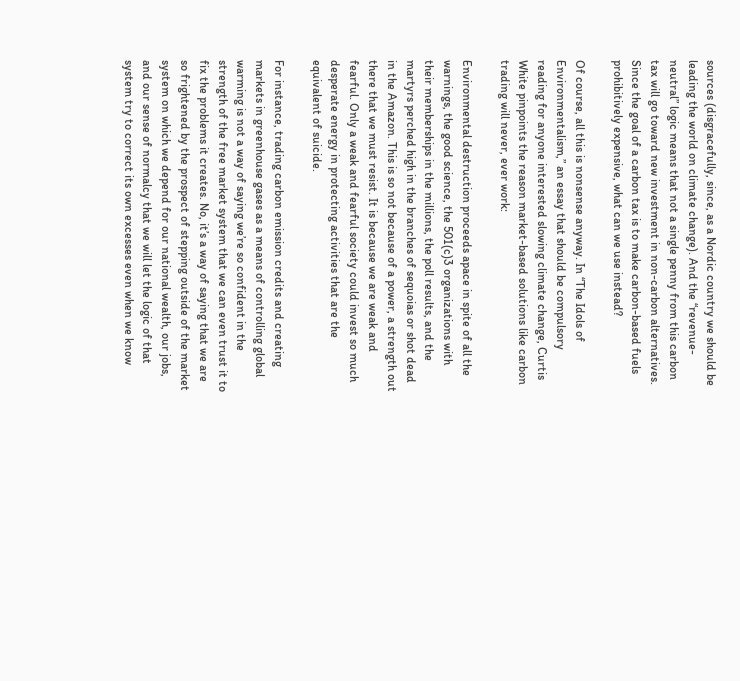sources (disgracefully, since, as a Nordic country we should be leading the world on climate change). And the “revenue-neutral” logic means that not a single penny from this carbon tax will go toward new investment in non-carbon alternatives. Since the goal of a carbon tax is to make carbon-based fuels prohibitively expensive, what can we use instead?

Of course, all this is nonsense anyway. In “The Idols of Environmentalism,” an essay that should be compulsory reading for anyone interested slowing climate change, Curtis White pinpoints the reason market-based solutions like carbon trading will never, ever work:

Environmental destruction proceeds apace in spite of all the warnings, the good science, the 501(c)3 organizations with their memberships in the millions, the poll results, and the martyrs perched high in the branches of sequoias or shot dead in the Amazon. This is so not because of a power, a strength out there that we must resist. It is because we are weak and fearful. Only a weak and fearful society could invest so much desperate energy in protecting activities that are the equivalent of suicide.

For instance, trading carbon emission credits and creating markets in greenhouse gases as a means of controlling global warming is not a way of saying we’re so confident in the strength of the free market system that we can even trust it to fix the problems it creates. No, it’s a way of saying that we are so frightened by the prospect of stepping outside of the market system on which we depend for our national wealth, our jobs, and our sense of normalcy that we will let the logic of that system try to correct its own excesses even when we know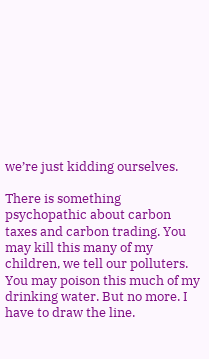we’re just kidding ourselves.

There is something psychopathic about carbon taxes and carbon trading. You may kill this many of my children, we tell our polluters. You may poison this much of my drinking water. But no more. I have to draw the line.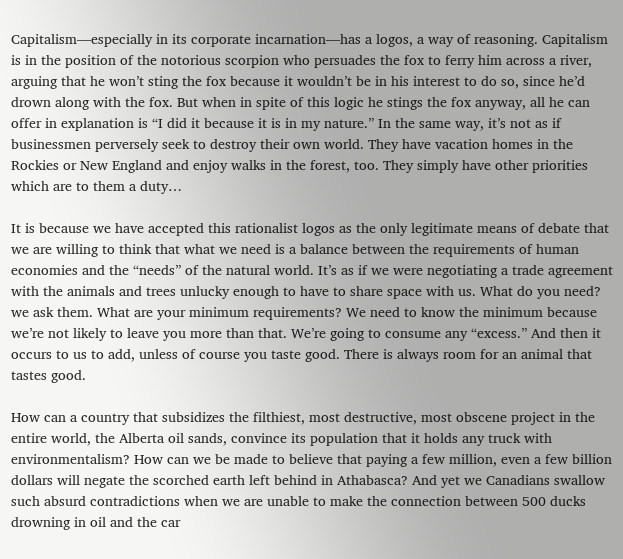Capitalism—especially in its corporate incarnation—has a logos, a way of reasoning. Capitalism is in the position of the notorious scorpion who persuades the fox to ferry him across a river, arguing that he won’t sting the fox because it wouldn’t be in his interest to do so, since he’d drown along with the fox. But when in spite of this logic he stings the fox anyway, all he can offer in explanation is “I did it because it is in my nature.” In the same way, it’s not as if businessmen perversely seek to destroy their own world. They have vacation homes in the Rockies or New England and enjoy walks in the forest, too. They simply have other priorities which are to them a duty…

It is because we have accepted this rationalist logos as the only legitimate means of debate that we are willing to think that what we need is a balance between the requirements of human economies and the “needs” of the natural world. It’s as if we were negotiating a trade agreement with the animals and trees unlucky enough to have to share space with us. What do you need? we ask them. What are your minimum requirements? We need to know the minimum because we’re not likely to leave you more than that. We’re going to consume any “excess.” And then it occurs to us to add, unless of course you taste good. There is always room for an animal that tastes good.

How can a country that subsidizes the filthiest, most destructive, most obscene project in the entire world, the Alberta oil sands, convince its population that it holds any truck with environmentalism? How can we be made to believe that paying a few million, even a few billion dollars will negate the scorched earth left behind in Athabasca? And yet we Canadians swallow such absurd contradictions when we are unable to make the connection between 500 ducks drowning in oil and the car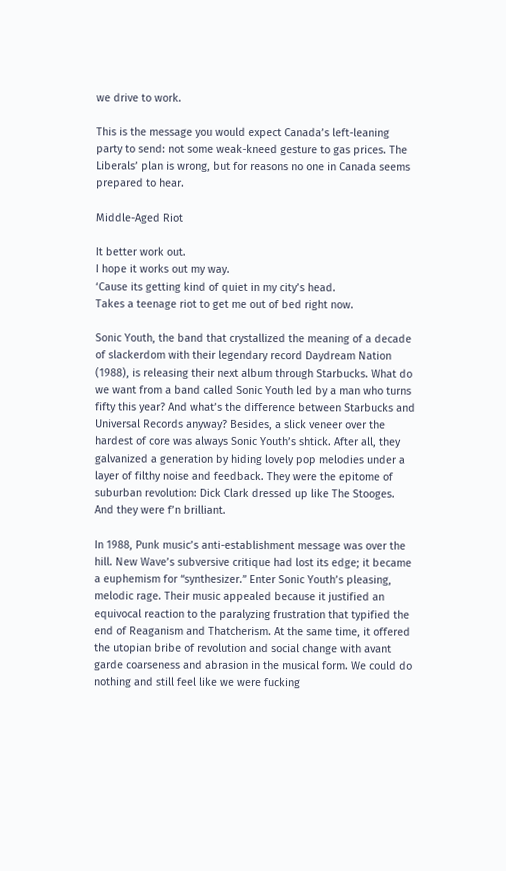we drive to work.

This is the message you would expect Canada’s left-leaning party to send: not some weak-kneed gesture to gas prices. The Liberals’ plan is wrong, but for reasons no one in Canada seems prepared to hear.

Middle-Aged Riot

It better work out.
I hope it works out my way.
‘Cause its getting kind of quiet in my city’s head.
Takes a teenage riot to get me out of bed right now.

Sonic Youth, the band that crystallized the meaning of a decade of slackerdom with their legendary record Daydream Nation (1988), is releasing their next album through Starbucks. What do we want from a band called Sonic Youth led by a man who turns fifty this year? And what’s the difference between Starbucks and Universal Records anyway? Besides, a slick veneer over the hardest of core was always Sonic Youth’s shtick. After all, they galvanized a generation by hiding lovely pop melodies under a layer of filthy noise and feedback. They were the epitome of suburban revolution: Dick Clark dressed up like The Stooges. And they were f’n brilliant.

In 1988, Punk music’s anti-establishment message was over the hill. New Wave’s subversive critique had lost its edge; it became a euphemism for “synthesizer.” Enter Sonic Youth’s pleasing, melodic rage. Their music appealed because it justified an equivocal reaction to the paralyzing frustration that typified the end of Reaganism and Thatcherism. At the same time, it offered the utopian bribe of revolution and social change with avant garde coarseness and abrasion in the musical form. We could do nothing and still feel like we were fucking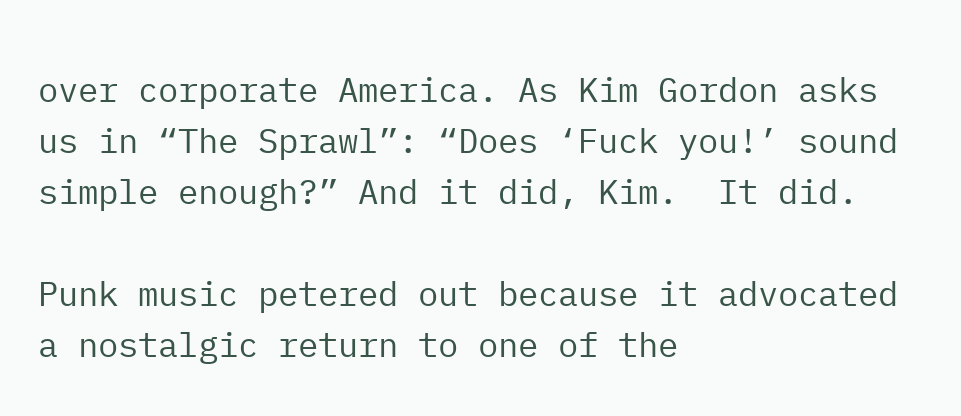over corporate America. As Kim Gordon asks us in “The Sprawl”: “Does ‘Fuck you!’ sound simple enough?” And it did, Kim.  It did.

Punk music petered out because it advocated a nostalgic return to one of the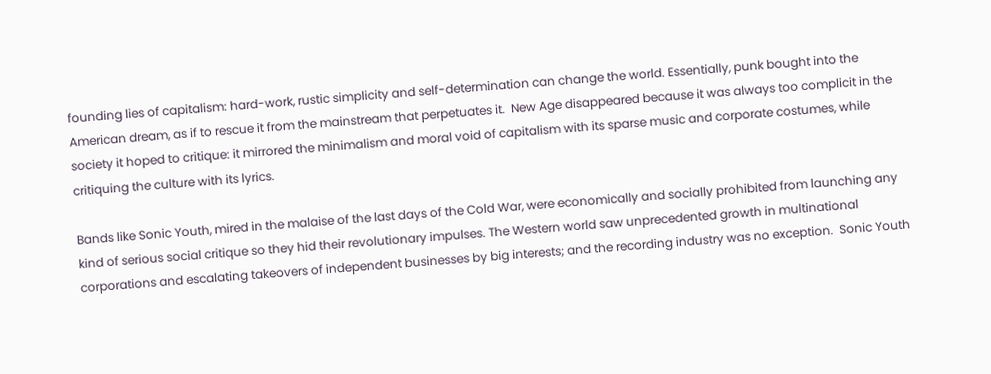founding lies of capitalism: hard-work, rustic simplicity and self-determination can change the world. Essentially, punk bought into the American dream, as if to rescue it from the mainstream that perpetuates it.  New Age disappeared because it was always too complicit in the society it hoped to critique: it mirrored the minimalism and moral void of capitalism with its sparse music and corporate costumes, while critiquing the culture with its lyrics.

Bands like Sonic Youth, mired in the malaise of the last days of the Cold War, were economically and socially prohibited from launching any kind of serious social critique so they hid their revolutionary impulses. The Western world saw unprecedented growth in multinational corporations and escalating takeovers of independent businesses by big interests; and the recording industry was no exception.  Sonic Youth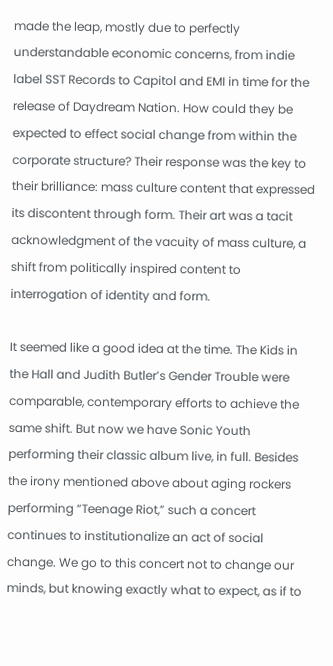made the leap, mostly due to perfectly understandable economic concerns, from indie label SST Records to Capitol and EMI in time for the release of Daydream Nation. How could they be expected to effect social change from within the corporate structure? Their response was the key to their brilliance: mass culture content that expressed its discontent through form. Their art was a tacit acknowledgment of the vacuity of mass culture, a shift from politically inspired content to interrogation of identity and form.

It seemed like a good idea at the time. The Kids in the Hall and Judith Butler’s Gender Trouble were comparable, contemporary efforts to achieve the same shift. But now we have Sonic Youth performing their classic album live, in full. Besides the irony mentioned above about aging rockers performing “Teenage Riot,” such a concert continues to institutionalize an act of social change. We go to this concert not to change our minds, but knowing exactly what to expect, as if to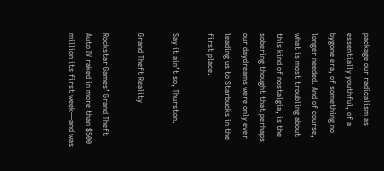package our radicalism as essentially youthful, of a bygone era, of something no longer needed. And of course, what is most troubling about this kind of nostalgia, is the sobering thought that perhaps our daydreams were only ever leading us to Starbucks in the first place.

Say it ain’t so, Thurston.

Grand Theft Reality

Rockstar Games’ Grand Theft Auto IV raked in more than $500 million its first week—and was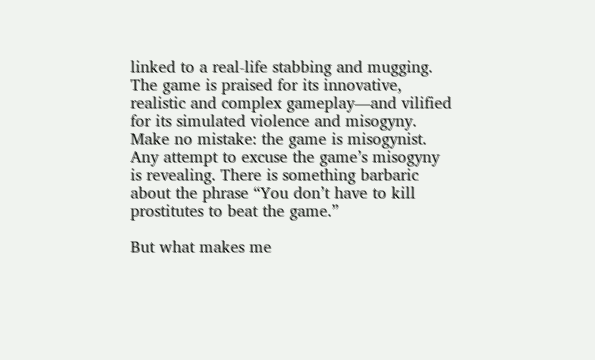linked to a real-life stabbing and mugging. The game is praised for its innovative, realistic and complex gameplay—and vilified for its simulated violence and misogyny. Make no mistake: the game is misogynist. Any attempt to excuse the game’s misogyny is revealing. There is something barbaric about the phrase “You don’t have to kill prostitutes to beat the game.”

But what makes me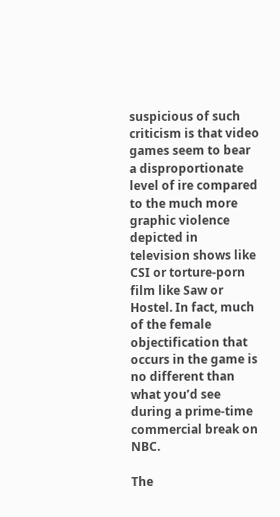suspicious of such criticism is that video games seem to bear a disproportionate level of ire compared to the much more graphic violence depicted in television shows like CSI or torture-porn film like Saw or Hostel. In fact, much of the female objectification that occurs in the game is no different than what you’d see during a prime-time commercial break on NBC.

The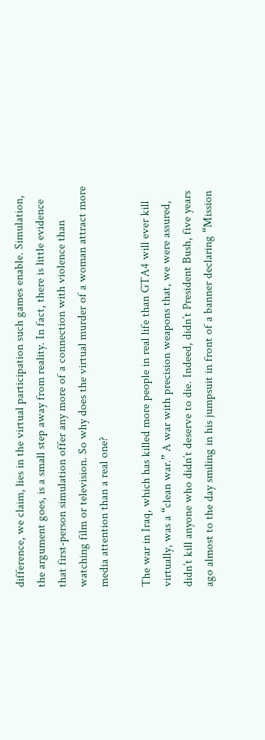difference, we claim, lies in the virtual participation such games enable. Simulation, the argument goes, is a small step away from reality. In fact, there is little evidence that first-person simulation offer any more of a connection with violence than watching film or television. So why does the virtual murder of a woman attract more media attention than a real one?

The war in Iraq, which has killed more people in real life than GTA4 will ever kill virtually, was a “clean war.” A war with precision weapons that, we were assured, didn’t kill anyone who didn’t deserve to die. Indeed, didn’t President Bush, five years ago almost to the day smiling in his jumpsuit in front of a banner declaring “Mission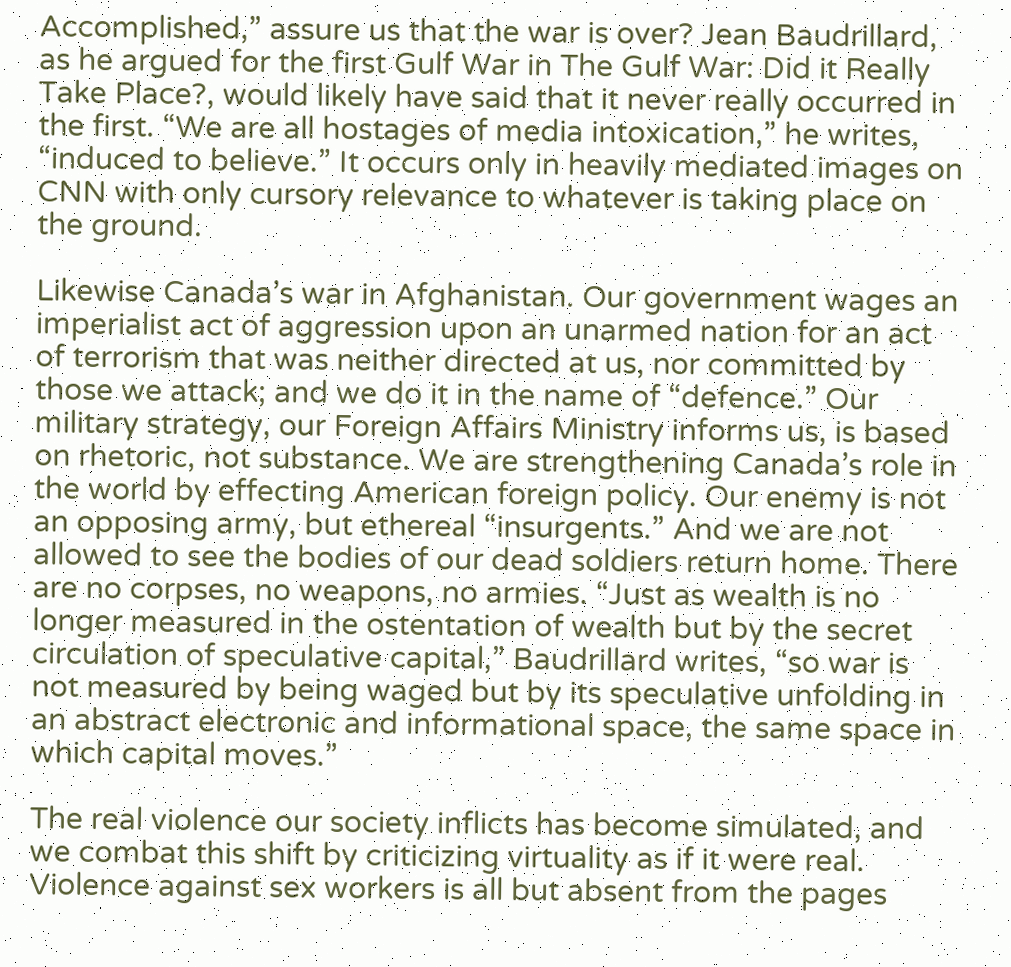Accomplished,” assure us that the war is over? Jean Baudrillard, as he argued for the first Gulf War in The Gulf War: Did it Really Take Place?, would likely have said that it never really occurred in the first. “We are all hostages of media intoxication,” he writes, “induced to believe.” It occurs only in heavily mediated images on CNN with only cursory relevance to whatever is taking place on the ground.

Likewise Canada’s war in Afghanistan. Our government wages an imperialist act of aggression upon an unarmed nation for an act of terrorism that was neither directed at us, nor committed by those we attack; and we do it in the name of “defence.” Our military strategy, our Foreign Affairs Ministry informs us, is based on rhetoric, not substance. We are strengthening Canada’s role in the world by effecting American foreign policy. Our enemy is not an opposing army, but ethereal “insurgents.” And we are not allowed to see the bodies of our dead soldiers return home. There are no corpses, no weapons, no armies. “Just as wealth is no longer measured in the ostentation of wealth but by the secret circulation of speculative capital,” Baudrillard writes, “so war is not measured by being waged but by its speculative unfolding in an abstract electronic and informational space, the same space in which capital moves.”

The real violence our society inflicts has become simulated, and we combat this shift by criticizing virtuality as if it were real. Violence against sex workers is all but absent from the pages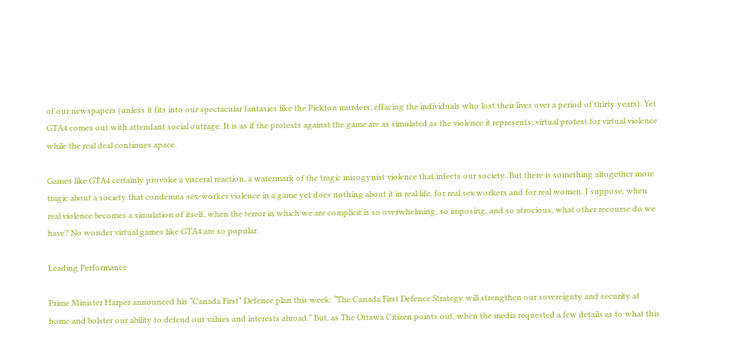of our newspapers (unless it fits into our spectacular fantasies like the Pickton murders, effacing the individuals who lost their lives over a period of thirty years). Yet GTA4 comes out with attendant social outrage. It is as if the protests against the game are as simulated as the violence it represents: virtual protest for virtual violence while the real deal continues apace.

Games like GTA4 certainly provoke a visceral reaction, a watermark of the tragic misogynist violence that infects our society. But there is something altogether more tragic about a society that condemns sex-worker violence in a game yet does nothing about it in real life, for real sex workers and for real women. I suppose, when real violence becomes a simulation of itself, when the terror in which we are complicit is so overwhelming, so imposing, and so atrocious, what other recourse do we have? No wonder virtual games like GTA4 are so popular.

Leading Performance

Prime Minister Harper announced his “Canada First” Defence plan this week: “The Canada First Defence Strategy will strengthen our sovereignty and security at home and bolster our ability to defend our values and interests abroad.” But, as The Ottawa Citizen points out, when the media requested a few details as to what this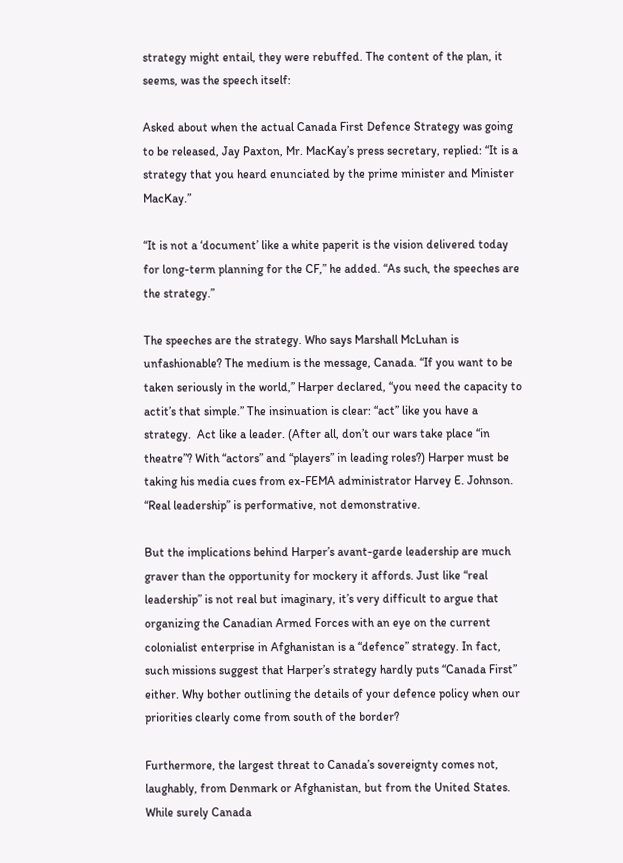strategy might entail, they were rebuffed. The content of the plan, it seems, was the speech itself:

Asked about when the actual Canada First Defence Strategy was going to be released, Jay Paxton, Mr. MacKay’s press secretary, replied: “It is a strategy that you heard enunciated by the prime minister and Minister MacKay.”

“It is not a ‘document’ like a white paperit is the vision delivered today for long-term planning for the CF,” he added. “As such, the speeches are the strategy.”

The speeches are the strategy. Who says Marshall McLuhan is unfashionable? The medium is the message, Canada. “If you want to be taken seriously in the world,” Harper declared, “you need the capacity to actit’s that simple.” The insinuation is clear: “act” like you have a strategy.  Act like a leader. (After all, don’t our wars take place “in theatre”? With “actors” and “players” in leading roles?) Harper must be taking his media cues from ex-FEMA administrator Harvey E. Johnson. “Real leadership” is performative, not demonstrative.

But the implications behind Harper’s avant-garde leadership are much graver than the opportunity for mockery it affords. Just like “real leadership” is not real but imaginary, it’s very difficult to argue that organizing the Canadian Armed Forces with an eye on the current colonialist enterprise in Afghanistan is a “defence” strategy. In fact, such missions suggest that Harper’s strategy hardly puts “Canada First” either. Why bother outlining the details of your defence policy when our priorities clearly come from south of the border?

Furthermore, the largest threat to Canada’s sovereignty comes not, laughably, from Denmark or Afghanistan, but from the United States.  While surely Canada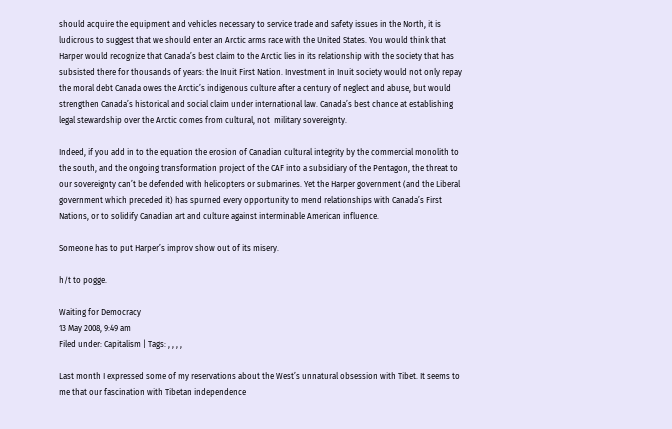should acquire the equipment and vehicles necessary to service trade and safety issues in the North, it is ludicrous to suggest that we should enter an Arctic arms race with the United States. You would think that Harper would recognize that Canada’s best claim to the Arctic lies in its relationship with the society that has subsisted there for thousands of years: the Inuit First Nation. Investment in Inuit society would not only repay the moral debt Canada owes the Arctic’s indigenous culture after a century of neglect and abuse, but would strengthen Canada’s historical and social claim under international law. Canada’s best chance at establishing legal stewardship over the Arctic comes from cultural, not  military sovereignty.

Indeed, if you add in to the equation the erosion of Canadian cultural integrity by the commercial monolith to the south, and the ongoing transformation project of the CAF into a subsidiary of the Pentagon, the threat to our sovereignty can’t be defended with helicopters or submarines. Yet the Harper government (and the Liberal government which preceded it) has spurned every opportunity to mend relationships with Canada’s First Nations, or to solidify Canadian art and culture against interminable American influence.

Someone has to put Harper’s improv show out of its misery.

h/t to pogge.

Waiting for Democracy
13 May 2008, 9:49 am
Filed under: Capitalism | Tags: , , , ,

Last month I expressed some of my reservations about the West’s unnatural obsession with Tibet. It seems to me that our fascination with Tibetan independence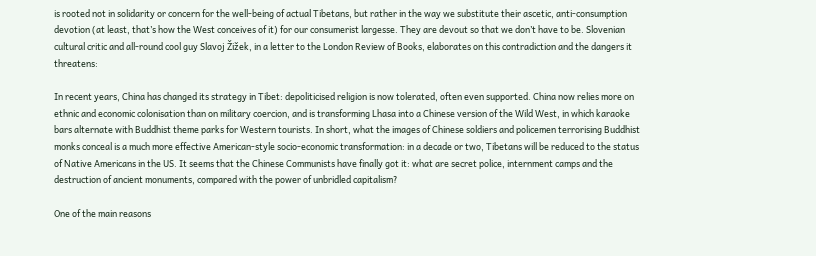is rooted not in solidarity or concern for the well-being of actual Tibetans, but rather in the way we substitute their ascetic, anti-consumption devotion (at least, that’s how the West conceives of it) for our consumerist largesse. They are devout so that we don’t have to be. Slovenian cultural critic and all-round cool guy Slavoj Žižek, in a letter to the London Review of Books, elaborates on this contradiction and the dangers it threatens:

In recent years, China has changed its strategy in Tibet: depoliticised religion is now tolerated, often even supported. China now relies more on ethnic and economic colonisation than on military coercion, and is transforming Lhasa into a Chinese version of the Wild West, in which karaoke bars alternate with Buddhist theme parks for Western tourists. In short, what the images of Chinese soldiers and policemen terrorising Buddhist monks conceal is a much more effective American-style socio-economic transformation: in a decade or two, Tibetans will be reduced to the status of Native Americans in the US. It seems that the Chinese Communists have finally got it: what are secret police, internment camps and the destruction of ancient monuments, compared with the power of unbridled capitalism?

One of the main reasons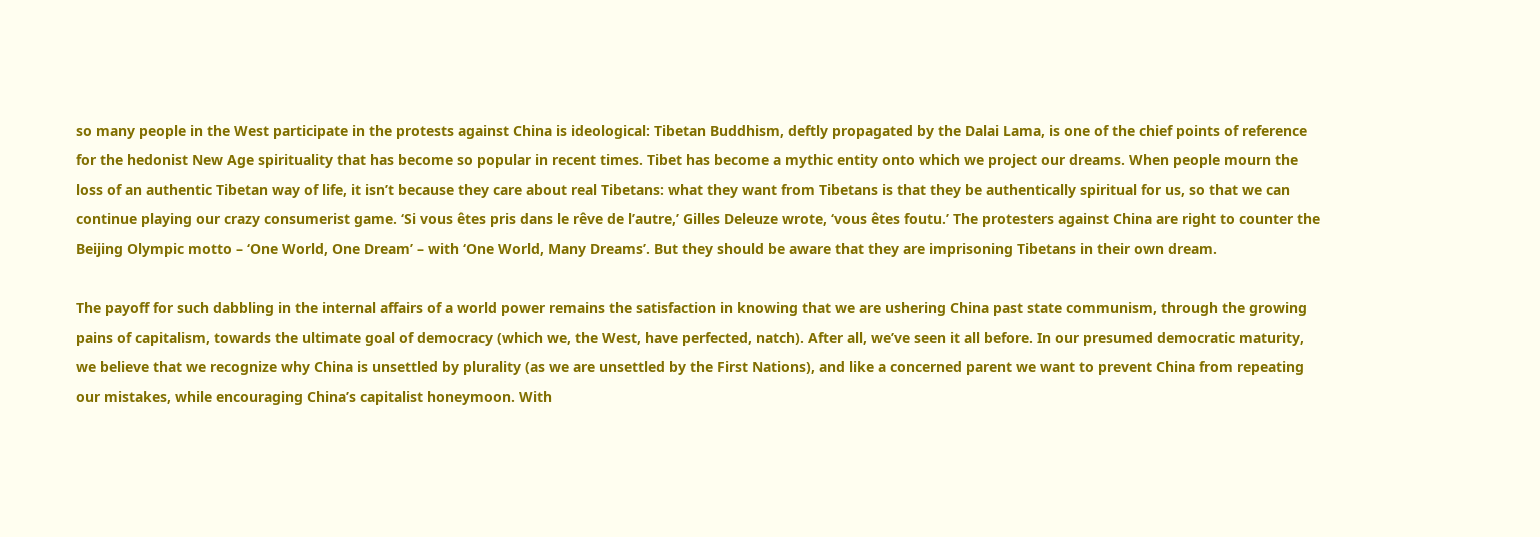so many people in the West participate in the protests against China is ideological: Tibetan Buddhism, deftly propagated by the Dalai Lama, is one of the chief points of reference for the hedonist New Age spirituality that has become so popular in recent times. Tibet has become a mythic entity onto which we project our dreams. When people mourn the loss of an authentic Tibetan way of life, it isn’t because they care about real Tibetans: what they want from Tibetans is that they be authentically spiritual for us, so that we can continue playing our crazy consumerist game. ‘Si vous êtes pris dans le rêve de l’autre,’ Gilles Deleuze wrote, ‘vous êtes foutu.’ The protesters against China are right to counter the Beijing Olympic motto – ‘One World, One Dream’ – with ‘One World, Many Dreams’. But they should be aware that they are imprisoning Tibetans in their own dream.

The payoff for such dabbling in the internal affairs of a world power remains the satisfaction in knowing that we are ushering China past state communism, through the growing pains of capitalism, towards the ultimate goal of democracy (which we, the West, have perfected, natch). After all, we’ve seen it all before. In our presumed democratic maturity, we believe that we recognize why China is unsettled by plurality (as we are unsettled by the First Nations), and like a concerned parent we want to prevent China from repeating our mistakes, while encouraging China’s capitalist honeymoon. With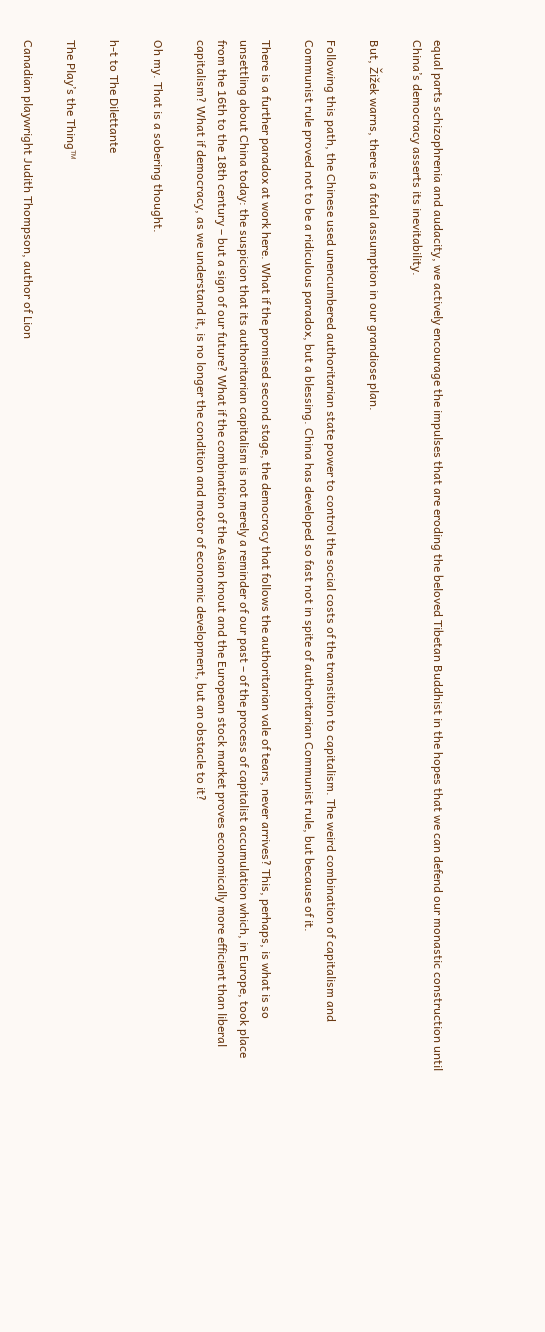equal parts schizophrenia and audacity, we actively encourage the impulses that are eroding the beloved Tibetan Buddhist in the hopes that we can defend our monastic construction until China’s democracy asserts its inevitability.

But, Žižek warns, there is a fatal assumption in our grandiose plan.

Following this path, the Chinese used unencumbered authoritarian state power to control the social costs of the transition to capitalism. The weird combination of capitalism and Communist rule proved not to be a ridiculous paradox, but a blessing. China has developed so fast not in spite of authoritarian Communist rule, but because of it.

There is a further paradox at work here. What if the promised second stage, the democracy that follows the authoritarian vale of tears, never arrives? This, perhaps, is what is so unsettling about China today: the suspicion that its authoritarian capitalism is not merely a reminder of our past – of the process of capitalist accumulation which, in Europe, took place from the 16th to the 18th century – but a sign of our future? What if the combination of the Asian knout and the European stock market proves economically more efficient than liberal capitalism? What if democracy, as we understand it, is no longer the condition and motor of economic development, but an obstacle to it?

Oh my. That is a sobering thought.

h-t to The Dilettante

The Play’s the Thing™

Canadian playwright Judith Thompson, author of Lion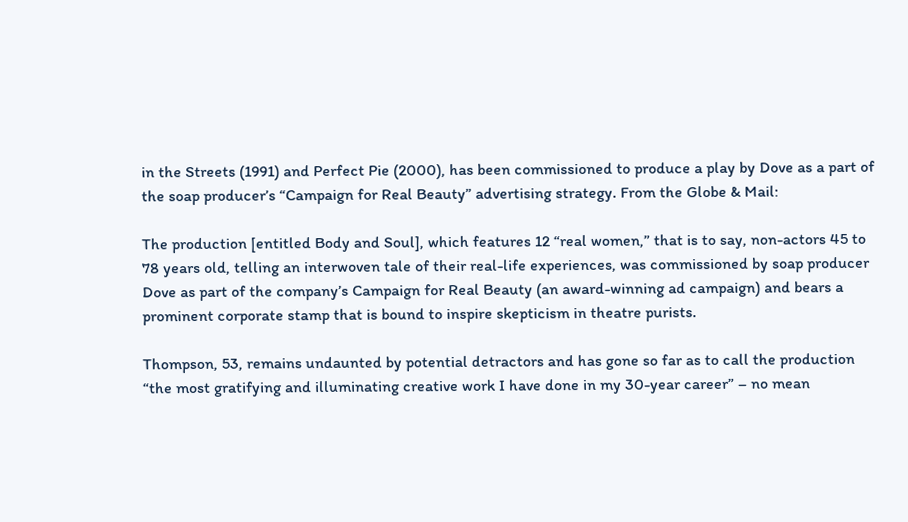in the Streets (1991) and Perfect Pie (2000), has been commissioned to produce a play by Dove as a part of the soap producer’s “Campaign for Real Beauty” advertising strategy. From the Globe & Mail:

The production [entitled Body and Soul], which features 12 “real women,” that is to say, non-actors 45 to 78 years old, telling an interwoven tale of their real-life experiences, was commissioned by soap producer Dove as part of the company’s Campaign for Real Beauty (an award-winning ad campaign) and bears a prominent corporate stamp that is bound to inspire skepticism in theatre purists.

Thompson, 53, remains undaunted by potential detractors and has gone so far as to call the production “the most gratifying and illuminating creative work I have done in my 30-year career” – no mean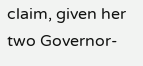claim, given her two Governor-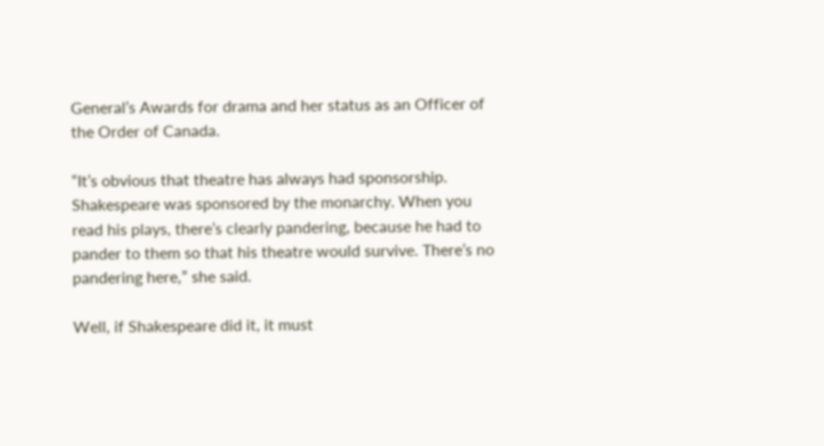General’s Awards for drama and her status as an Officer of the Order of Canada.

“It’s obvious that theatre has always had sponsorship. Shakespeare was sponsored by the monarchy. When you read his plays, there’s clearly pandering, because he had to pander to them so that his theatre would survive. There’s no pandering here,” she said.

Well, if Shakespeare did it, it must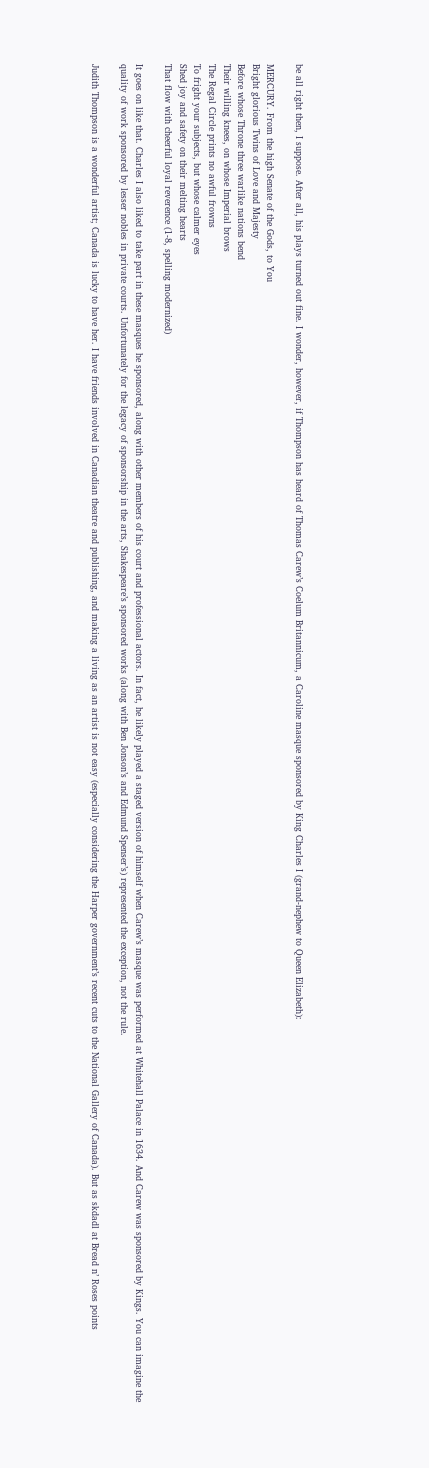be all right then, I suppose. After all, his plays turned out fine. I wonder, however, if Thompson has heard of Thomas Carew’s Coelum Britannicum, a Caroline masque sponsored by King Charles I (grand-nephew to Queen Elizabeth):

MERCURY. From the high Senate of the Gods, to You
Bright glorious Twins of Love and Majesty
Before whose Throne three warlike nations bend
Their willing knees, on whose Imperial brows
The Regal Circle prints no awful frowns
To fright your subjects, but whose calmer eyes
Shed joy and safety on their melting hearts
That flow with cheerful loyal reverence (1-8, spelling modernized)

It goes on like that. Charles I also liked to take part in these masques he sponsored, along with other members of his court and professional actors. In fact, he likely played a staged version of himself when Carew’s masque was performed at Whitehall Palace in 1634. And Carew was sponsored by Kings. You can imagine the quality of work sponsored by lesser nobles in private courts. Unfortunately for the legacy of sponsorship in the arts, Shakespeare’s sponsored works (along with Ben Jonson’s and Edmund Spenser’s) represented the exception, not the rule.

Judith Thompson is a wonderful artist; Canada is lucky to have her. I have friends involved in Canadian theatre and publishing, and making a living as an artist is not easy (especially considering the Harper government’s recent cuts to the National Gallery of Canada). But as skdadl at Bread n’ Roses points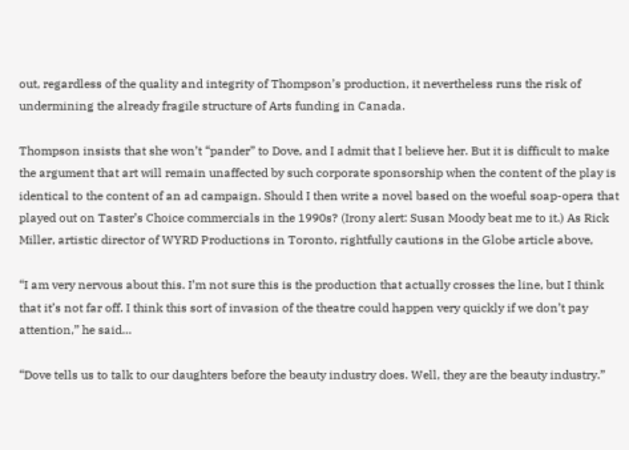out, regardless of the quality and integrity of Thompson’s production, it nevertheless runs the risk of undermining the already fragile structure of Arts funding in Canada.

Thompson insists that she won’t “pander” to Dove, and I admit that I believe her. But it is difficult to make the argument that art will remain unaffected by such corporate sponsorship when the content of the play is identical to the content of an ad campaign. Should I then write a novel based on the woeful soap-opera that played out on Taster’s Choice commercials in the 1990s? (Irony alert: Susan Moody beat me to it.) As Rick Miller, artistic director of WYRD Productions in Toronto, rightfully cautions in the Globe article above,

“I am very nervous about this. I’m not sure this is the production that actually crosses the line, but I think that it’s not far off. I think this sort of invasion of the theatre could happen very quickly if we don’t pay attention,” he said…

“Dove tells us to talk to our daughters before the beauty industry does. Well, they are the beauty industry.”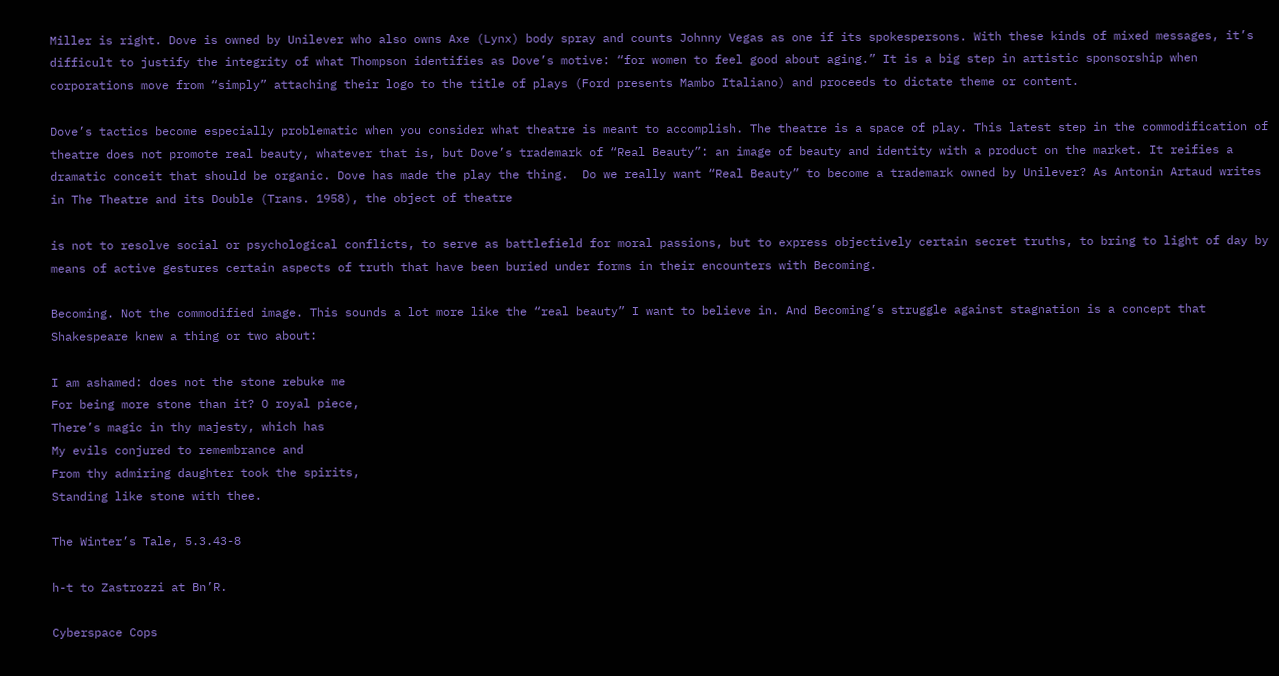Miller is right. Dove is owned by Unilever who also owns Axe (Lynx) body spray and counts Johnny Vegas as one if its spokespersons. With these kinds of mixed messages, it’s difficult to justify the integrity of what Thompson identifies as Dove’s motive: “for women to feel good about aging.” It is a big step in artistic sponsorship when corporations move from “simply” attaching their logo to the title of plays (Ford presents Mambo Italiano) and proceeds to dictate theme or content.

Dove’s tactics become especially problematic when you consider what theatre is meant to accomplish. The theatre is a space of play. This latest step in the commodification of theatre does not promote real beauty, whatever that is, but Dove’s trademark of “Real Beauty”: an image of beauty and identity with a product on the market. It reifies a dramatic conceit that should be organic. Dove has made the play the thing.  Do we really want “Real Beauty” to become a trademark owned by Unilever? As Antonin Artaud writes in The Theatre and its Double (Trans. 1958), the object of theatre

is not to resolve social or psychological conflicts, to serve as battlefield for moral passions, but to express objectively certain secret truths, to bring to light of day by means of active gestures certain aspects of truth that have been buried under forms in their encounters with Becoming.

Becoming. Not the commodified image. This sounds a lot more like the “real beauty” I want to believe in. And Becoming’s struggle against stagnation is a concept that Shakespeare knew a thing or two about:

I am ashamed: does not the stone rebuke me
For being more stone than it? O royal piece,
There’s magic in thy majesty, which has
My evils conjured to remembrance and
From thy admiring daughter took the spirits,
Standing like stone with thee.

The Winter’s Tale, 5.3.43-8

h-t to Zastrozzi at Bn’R.

Cyberspace Cops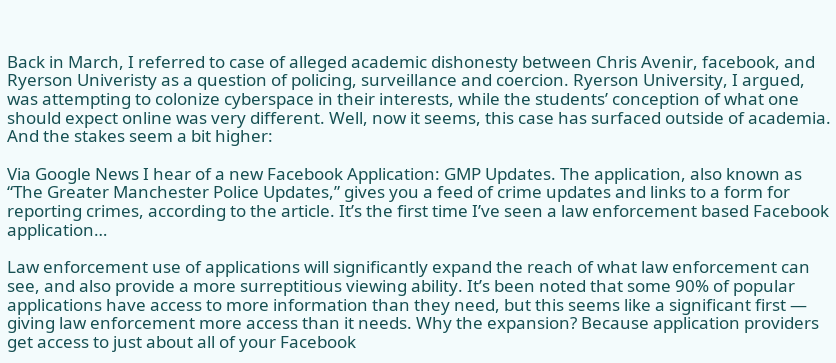Back in March, I referred to case of alleged academic dishonesty between Chris Avenir, facebook, and Ryerson Univeristy as a question of policing, surveillance and coercion. Ryerson University, I argued, was attempting to colonize cyberspace in their interests, while the students’ conception of what one should expect online was very different. Well, now it seems, this case has surfaced outside of academia. And the stakes seem a bit higher:

Via Google News I hear of a new Facebook Application: GMP Updates. The application, also known as “The Greater Manchester Police Updates,” gives you a feed of crime updates and links to a form for reporting crimes, according to the article. It’s the first time I’ve seen a law enforcement based Facebook application…

Law enforcement use of applications will significantly expand the reach of what law enforcement can see, and also provide a more surreptitious viewing ability. It’s been noted that some 90% of popular applications have access to more information than they need, but this seems like a significant first — giving law enforcement more access than it needs. Why the expansion? Because application providers get access to just about all of your Facebook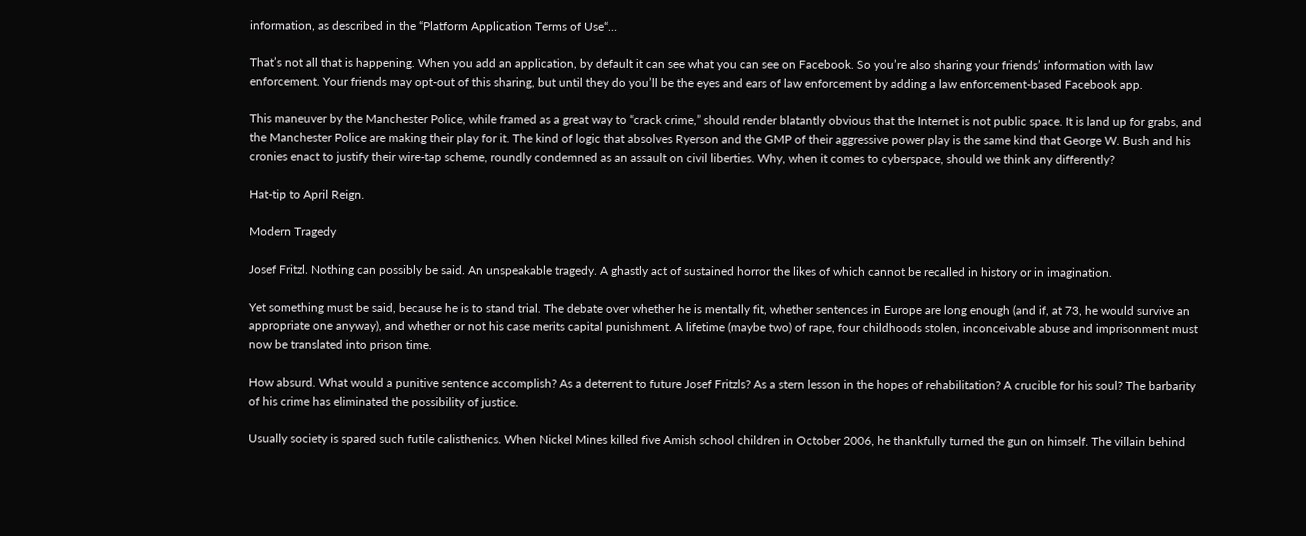information, as described in the “Platform Application Terms of Use“…

That’s not all that is happening. When you add an application, by default it can see what you can see on Facebook. So you’re also sharing your friends’ information with law enforcement. Your friends may opt-out of this sharing, but until they do you’ll be the eyes and ears of law enforcement by adding a law enforcement-based Facebook app.

This maneuver by the Manchester Police, while framed as a great way to “crack crime,” should render blatantly obvious that the Internet is not public space. It is land up for grabs, and the Manchester Police are making their play for it. The kind of logic that absolves Ryerson and the GMP of their aggressive power play is the same kind that George W. Bush and his cronies enact to justify their wire-tap scheme, roundly condemned as an assault on civil liberties. Why, when it comes to cyberspace, should we think any differently?

Hat-tip to April Reign.

Modern Tragedy

Josef Fritzl. Nothing can possibly be said. An unspeakable tragedy. A ghastly act of sustained horror the likes of which cannot be recalled in history or in imagination.

Yet something must be said, because he is to stand trial. The debate over whether he is mentally fit, whether sentences in Europe are long enough (and if, at 73, he would survive an appropriate one anyway), and whether or not his case merits capital punishment. A lifetime (maybe two) of rape, four childhoods stolen, inconceivable abuse and imprisonment must now be translated into prison time.

How absurd. What would a punitive sentence accomplish? As a deterrent to future Josef Fritzls? As a stern lesson in the hopes of rehabilitation? A crucible for his soul? The barbarity of his crime has eliminated the possibility of justice.

Usually society is spared such futile calisthenics. When Nickel Mines killed five Amish school children in October 2006, he thankfully turned the gun on himself. The villain behind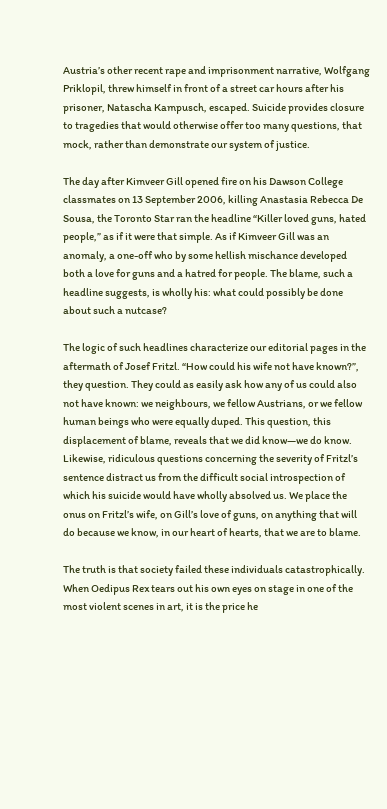Austria’s other recent rape and imprisonment narrative, Wolfgang Priklopil, threw himself in front of a street car hours after his prisoner, Natascha Kampusch, escaped. Suicide provides closure to tragedies that would otherwise offer too many questions, that mock, rather than demonstrate our system of justice.

The day after Kimveer Gill opened fire on his Dawson College classmates on 13 September 2006, killing Anastasia Rebecca De Sousa, the Toronto Star ran the headline “Killer loved guns, hated people,” as if it were that simple. As if Kimveer Gill was an anomaly, a one-off who by some hellish mischance developed both a love for guns and a hatred for people. The blame, such a headline suggests, is wholly his: what could possibly be done about such a nutcase?

The logic of such headlines characterize our editorial pages in the aftermath of Josef Fritzl. “How could his wife not have known?”, they question. They could as easily ask how any of us could also not have known: we neighbours, we fellow Austrians, or we fellow human beings who were equally duped. This question, this displacement of blame, reveals that we did know—we do know. Likewise, ridiculous questions concerning the severity of Fritzl’s sentence distract us from the difficult social introspection of which his suicide would have wholly absolved us. We place the onus on Fritzl’s wife, on Gill’s love of guns, on anything that will do because we know, in our heart of hearts, that we are to blame.

The truth is that society failed these individuals catastrophically. When Oedipus Rex tears out his own eyes on stage in one of the most violent scenes in art, it is the price he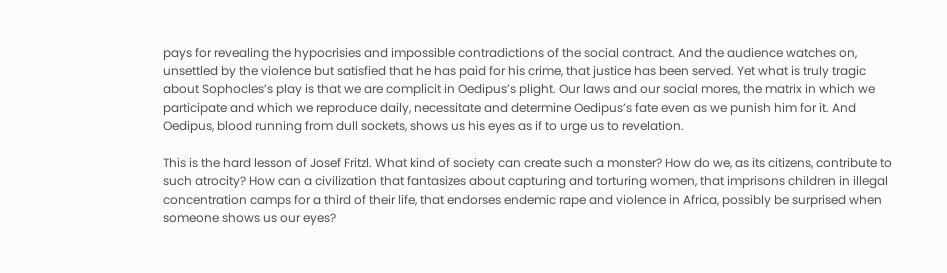pays for revealing the hypocrisies and impossible contradictions of the social contract. And the audience watches on, unsettled by the violence but satisfied that he has paid for his crime, that justice has been served. Yet what is truly tragic about Sophocles’s play is that we are complicit in Oedipus’s plight. Our laws and our social mores, the matrix in which we participate and which we reproduce daily, necessitate and determine Oedipus’s fate even as we punish him for it. And Oedipus, blood running from dull sockets, shows us his eyes as if to urge us to revelation.

This is the hard lesson of Josef Fritzl. What kind of society can create such a monster? How do we, as its citizens, contribute to such atrocity? How can a civilization that fantasizes about capturing and torturing women, that imprisons children in illegal concentration camps for a third of their life, that endorses endemic rape and violence in Africa, possibly be surprised when someone shows us our eyes?